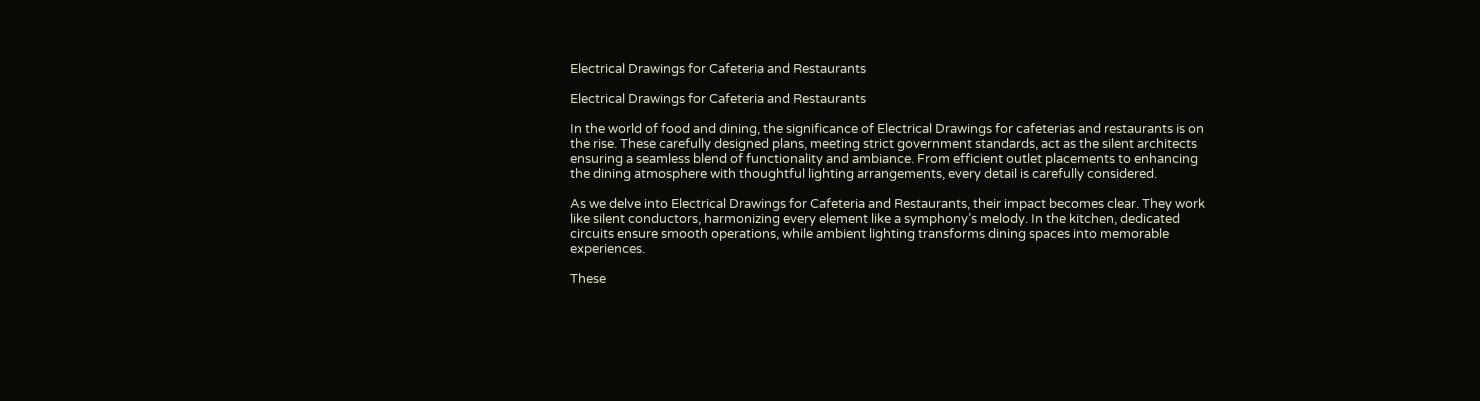Electrical Drawings for Cafeteria and Restaurants

Electrical Drawings for Cafeteria and Restaurants

In the world of food and dining, the significance of Electrical Drawings for cafeterias and restaurants is on the rise. These carefully designed plans, meeting strict government standards, act as the silent architects ensuring a seamless blend of functionality and ambiance. From efficient outlet placements to enhancing the dining atmosphere with thoughtful lighting arrangements, every detail is carefully considered.

As we delve into Electrical Drawings for Cafeteria and Restaurants, their impact becomes clear. They work like silent conductors, harmonizing every element like a symphony’s melody. In the kitchen, dedicated circuits ensure smooth operations, while ambient lighting transforms dining spaces into memorable experiences.

These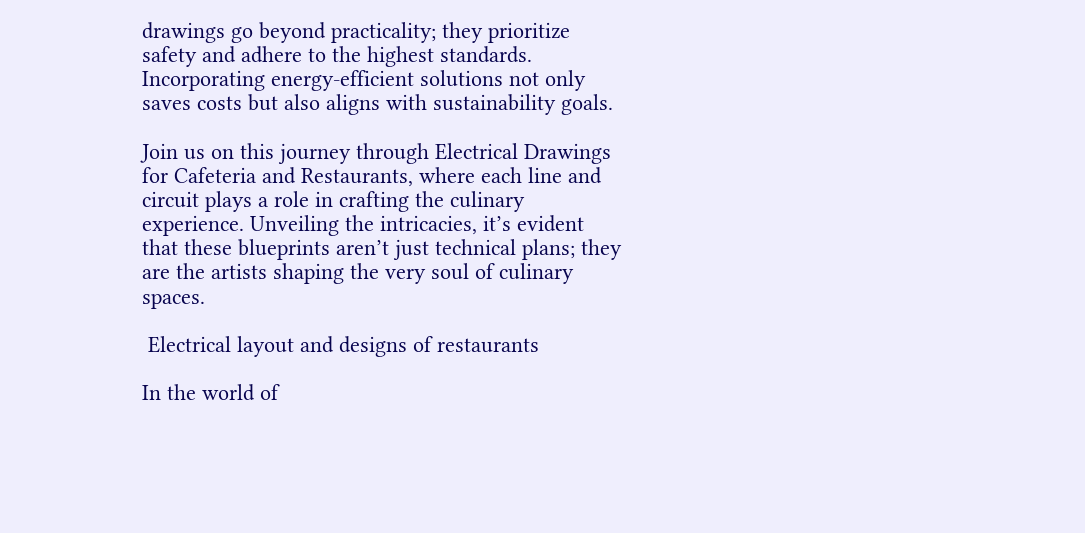drawings go beyond practicality; they prioritize safety and adhere to the highest standards. Incorporating energy-efficient solutions not only saves costs but also aligns with sustainability goals.

Join us on this journey through Electrical Drawings for Cafeteria and Restaurants, where each line and circuit plays a role in crafting the culinary experience. Unveiling the intricacies, it’s evident that these blueprints aren’t just technical plans; they are the artists shaping the very soul of culinary spaces.

 Electrical layout and designs of restaurants

In the world of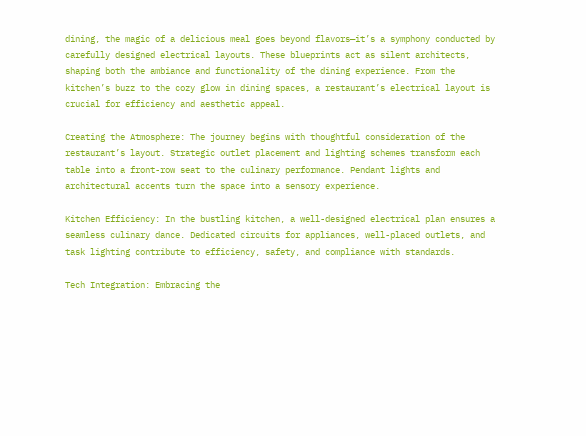dining, the magic of a delicious meal goes beyond flavors—it’s a symphony conducted by carefully designed electrical layouts. These blueprints act as silent architects, shaping both the ambiance and functionality of the dining experience. From the kitchen’s buzz to the cozy glow in dining spaces, a restaurant’s electrical layout is crucial for efficiency and aesthetic appeal.

Creating the Atmosphere: The journey begins with thoughtful consideration of the restaurant’s layout. Strategic outlet placement and lighting schemes transform each table into a front-row seat to the culinary performance. Pendant lights and architectural accents turn the space into a sensory experience.

Kitchen Efficiency: In the bustling kitchen, a well-designed electrical plan ensures a seamless culinary dance. Dedicated circuits for appliances, well-placed outlets, and task lighting contribute to efficiency, safety, and compliance with standards.

Tech Integration: Embracing the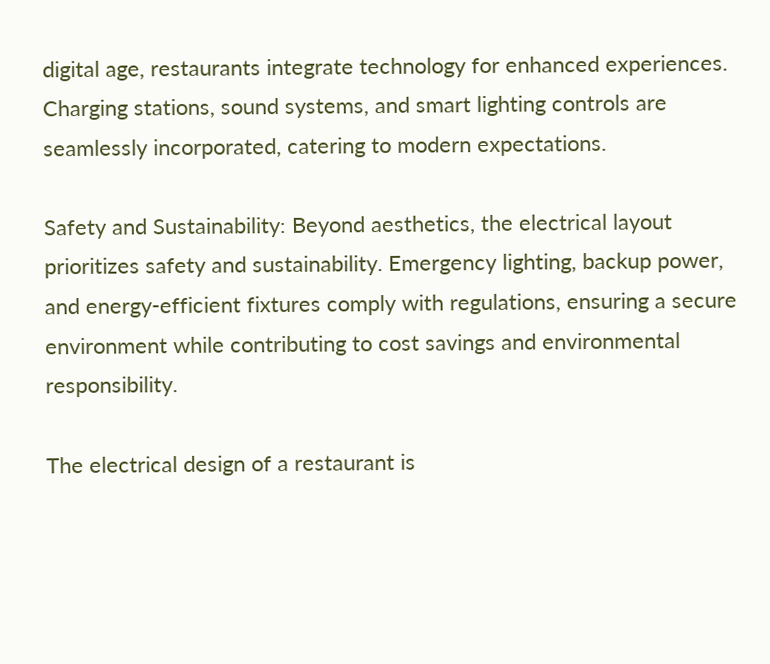digital age, restaurants integrate technology for enhanced experiences. Charging stations, sound systems, and smart lighting controls are seamlessly incorporated, catering to modern expectations.

Safety and Sustainability: Beyond aesthetics, the electrical layout prioritizes safety and sustainability. Emergency lighting, backup power, and energy-efficient fixtures comply with regulations, ensuring a secure environment while contributing to cost savings and environmental responsibility.

The electrical design of a restaurant is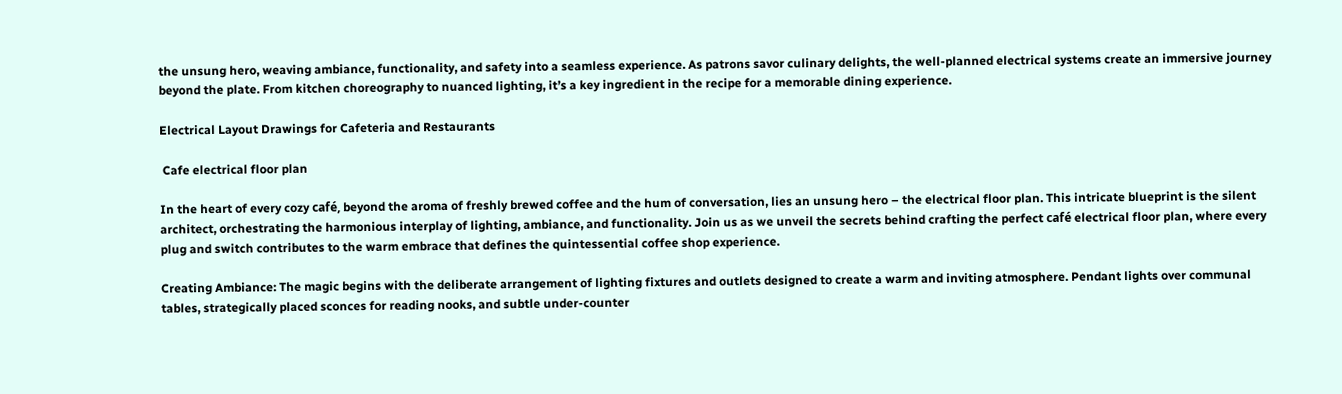the unsung hero, weaving ambiance, functionality, and safety into a seamless experience. As patrons savor culinary delights, the well-planned electrical systems create an immersive journey beyond the plate. From kitchen choreography to nuanced lighting, it’s a key ingredient in the recipe for a memorable dining experience.

Electrical Layout Drawings for Cafeteria and Restaurants

 Cafe electrical floor plan

In the heart of every cozy café, beyond the aroma of freshly brewed coffee and the hum of conversation, lies an unsung hero – the electrical floor plan. This intricate blueprint is the silent architect, orchestrating the harmonious interplay of lighting, ambiance, and functionality. Join us as we unveil the secrets behind crafting the perfect café electrical floor plan, where every plug and switch contributes to the warm embrace that defines the quintessential coffee shop experience.

Creating Ambiance: The magic begins with the deliberate arrangement of lighting fixtures and outlets designed to create a warm and inviting atmosphere. Pendant lights over communal tables, strategically placed sconces for reading nooks, and subtle under-counter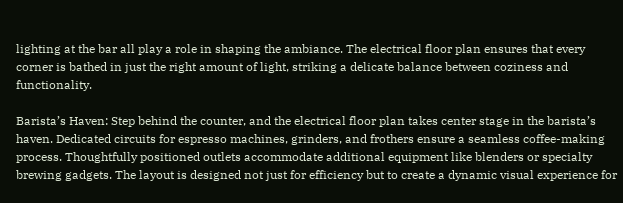lighting at the bar all play a role in shaping the ambiance. The electrical floor plan ensures that every corner is bathed in just the right amount of light, striking a delicate balance between coziness and functionality.

Barista’s Haven: Step behind the counter, and the electrical floor plan takes center stage in the barista’s haven. Dedicated circuits for espresso machines, grinders, and frothers ensure a seamless coffee-making process. Thoughtfully positioned outlets accommodate additional equipment like blenders or specialty brewing gadgets. The layout is designed not just for efficiency but to create a dynamic visual experience for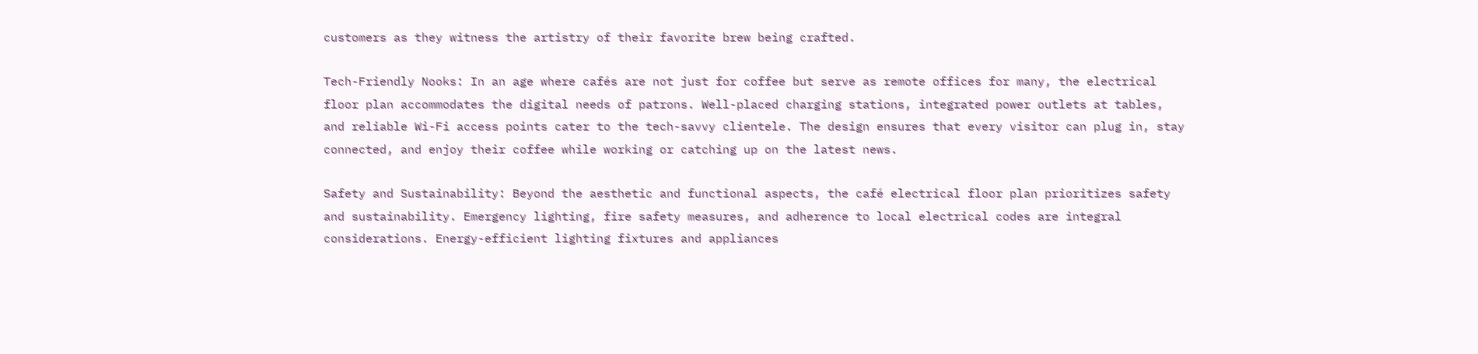customers as they witness the artistry of their favorite brew being crafted.

Tech-Friendly Nooks: In an age where cafés are not just for coffee but serve as remote offices for many, the electrical floor plan accommodates the digital needs of patrons. Well-placed charging stations, integrated power outlets at tables, and reliable Wi-Fi access points cater to the tech-savvy clientele. The design ensures that every visitor can plug in, stay connected, and enjoy their coffee while working or catching up on the latest news.

Safety and Sustainability: Beyond the aesthetic and functional aspects, the café electrical floor plan prioritizes safety and sustainability. Emergency lighting, fire safety measures, and adherence to local electrical codes are integral considerations. Energy-efficient lighting fixtures and appliances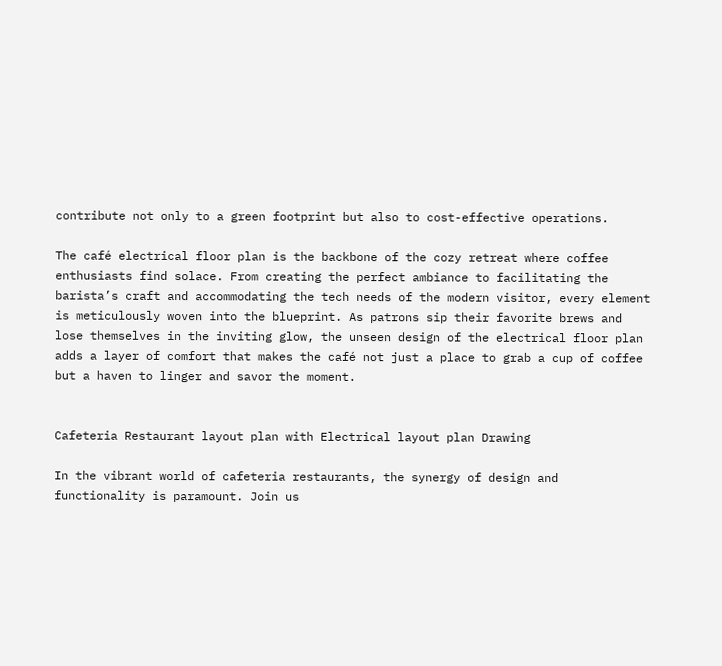contribute not only to a green footprint but also to cost-effective operations.

The café electrical floor plan is the backbone of the cozy retreat where coffee enthusiasts find solace. From creating the perfect ambiance to facilitating the barista’s craft and accommodating the tech needs of the modern visitor, every element is meticulously woven into the blueprint. As patrons sip their favorite brews and lose themselves in the inviting glow, the unseen design of the electrical floor plan adds a layer of comfort that makes the café not just a place to grab a cup of coffee but a haven to linger and savor the moment.


Cafeteria Restaurant layout plan with Electrical layout plan Drawing

In the vibrant world of cafeteria restaurants, the synergy of design and functionality is paramount. Join us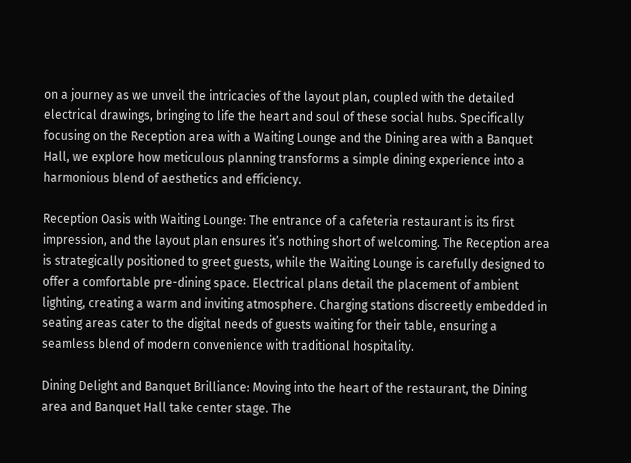on a journey as we unveil the intricacies of the layout plan, coupled with the detailed electrical drawings, bringing to life the heart and soul of these social hubs. Specifically focusing on the Reception area with a Waiting Lounge and the Dining area with a Banquet Hall, we explore how meticulous planning transforms a simple dining experience into a harmonious blend of aesthetics and efficiency.

Reception Oasis with Waiting Lounge: The entrance of a cafeteria restaurant is its first impression, and the layout plan ensures it’s nothing short of welcoming. The Reception area is strategically positioned to greet guests, while the Waiting Lounge is carefully designed to offer a comfortable pre-dining space. Electrical plans detail the placement of ambient lighting, creating a warm and inviting atmosphere. Charging stations discreetly embedded in seating areas cater to the digital needs of guests waiting for their table, ensuring a seamless blend of modern convenience with traditional hospitality.

Dining Delight and Banquet Brilliance: Moving into the heart of the restaurant, the Dining area and Banquet Hall take center stage. The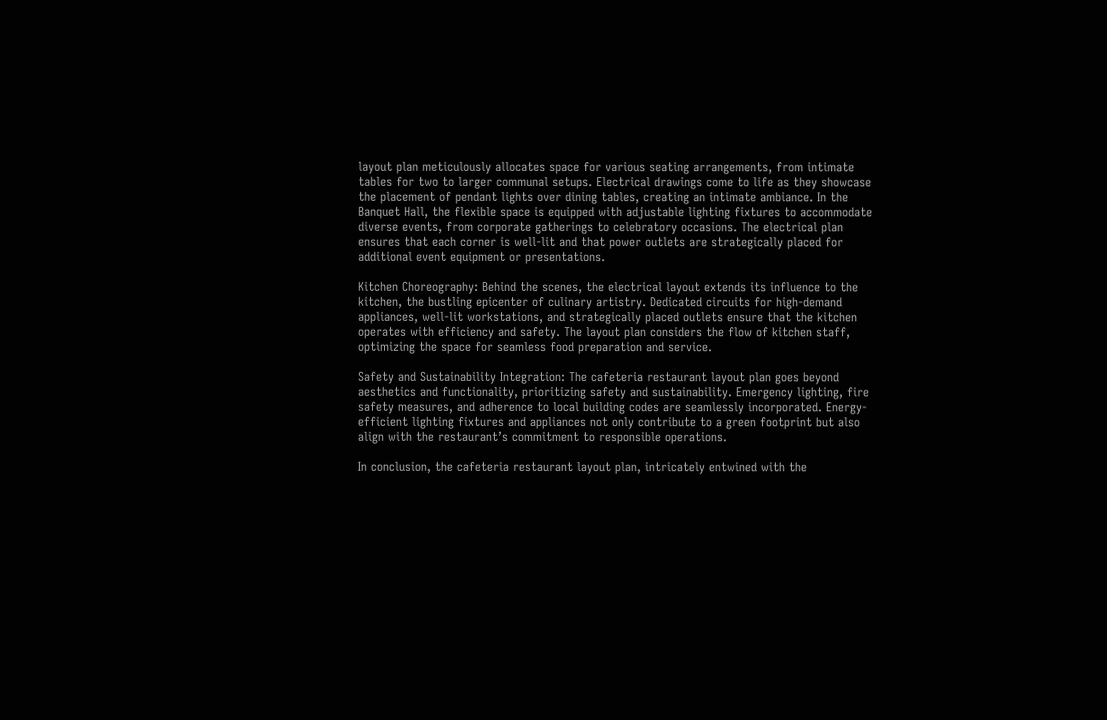layout plan meticulously allocates space for various seating arrangements, from intimate tables for two to larger communal setups. Electrical drawings come to life as they showcase the placement of pendant lights over dining tables, creating an intimate ambiance. In the Banquet Hall, the flexible space is equipped with adjustable lighting fixtures to accommodate diverse events, from corporate gatherings to celebratory occasions. The electrical plan ensures that each corner is well-lit and that power outlets are strategically placed for additional event equipment or presentations.

Kitchen Choreography: Behind the scenes, the electrical layout extends its influence to the kitchen, the bustling epicenter of culinary artistry. Dedicated circuits for high-demand appliances, well-lit workstations, and strategically placed outlets ensure that the kitchen operates with efficiency and safety. The layout plan considers the flow of kitchen staff, optimizing the space for seamless food preparation and service.

Safety and Sustainability Integration: The cafeteria restaurant layout plan goes beyond aesthetics and functionality, prioritizing safety and sustainability. Emergency lighting, fire safety measures, and adherence to local building codes are seamlessly incorporated. Energy-efficient lighting fixtures and appliances not only contribute to a green footprint but also align with the restaurant’s commitment to responsible operations.

In conclusion, the cafeteria restaurant layout plan, intricately entwined with the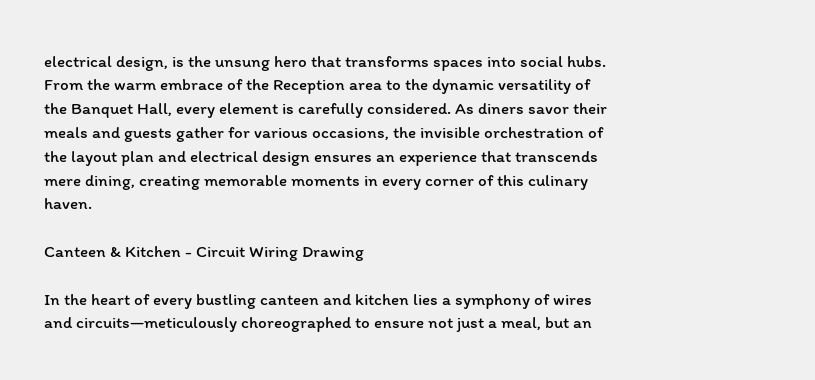electrical design, is the unsung hero that transforms spaces into social hubs. From the warm embrace of the Reception area to the dynamic versatility of the Banquet Hall, every element is carefully considered. As diners savor their meals and guests gather for various occasions, the invisible orchestration of the layout plan and electrical design ensures an experience that transcends mere dining, creating memorable moments in every corner of this culinary haven.

Canteen & Kitchen - Circuit Wiring Drawing

In the heart of every bustling canteen and kitchen lies a symphony of wires and circuits—meticulously choreographed to ensure not just a meal, but an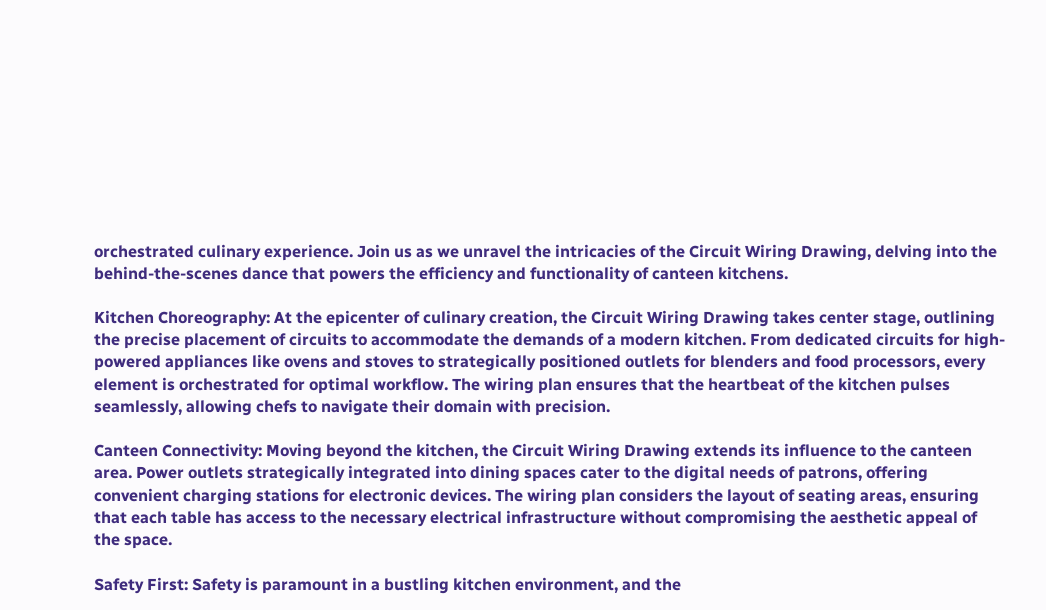orchestrated culinary experience. Join us as we unravel the intricacies of the Circuit Wiring Drawing, delving into the behind-the-scenes dance that powers the efficiency and functionality of canteen kitchens.

Kitchen Choreography: At the epicenter of culinary creation, the Circuit Wiring Drawing takes center stage, outlining the precise placement of circuits to accommodate the demands of a modern kitchen. From dedicated circuits for high-powered appliances like ovens and stoves to strategically positioned outlets for blenders and food processors, every element is orchestrated for optimal workflow. The wiring plan ensures that the heartbeat of the kitchen pulses seamlessly, allowing chefs to navigate their domain with precision.

Canteen Connectivity: Moving beyond the kitchen, the Circuit Wiring Drawing extends its influence to the canteen area. Power outlets strategically integrated into dining spaces cater to the digital needs of patrons, offering convenient charging stations for electronic devices. The wiring plan considers the layout of seating areas, ensuring that each table has access to the necessary electrical infrastructure without compromising the aesthetic appeal of the space.

Safety First: Safety is paramount in a bustling kitchen environment, and the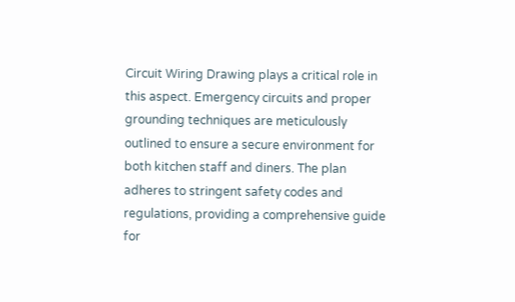Circuit Wiring Drawing plays a critical role in this aspect. Emergency circuits and proper grounding techniques are meticulously outlined to ensure a secure environment for both kitchen staff and diners. The plan adheres to stringent safety codes and regulations, providing a comprehensive guide for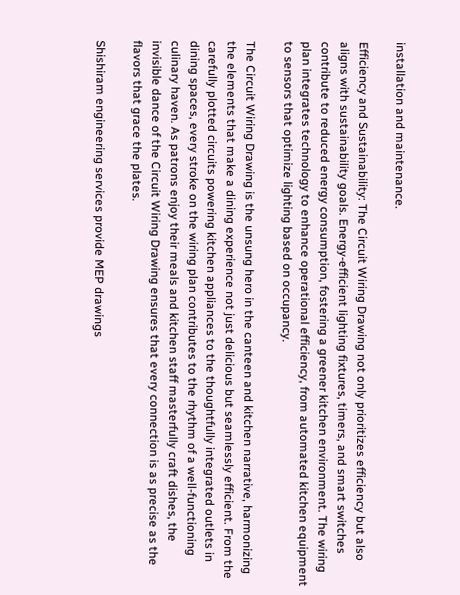installation and maintenance.

Efficiency and Sustainability: The Circuit Wiring Drawing not only prioritizes efficiency but also aligns with sustainability goals. Energy-efficient lighting fixtures, timers, and smart switches contribute to reduced energy consumption, fostering a greener kitchen environment. The wiring plan integrates technology to enhance operational efficiency, from automated kitchen equipment to sensors that optimize lighting based on occupancy.

The Circuit Wiring Drawing is the unsung hero in the canteen and kitchen narrative, harmonizing the elements that make a dining experience not just delicious but seamlessly efficient. From the carefully plotted circuits powering kitchen appliances to the thoughtfully integrated outlets in dining spaces, every stroke on the wiring plan contributes to the rhythm of a well-functioning culinary haven. As patrons enjoy their meals and kitchen staff masterfully craft dishes, the invisible dance of the Circuit Wiring Drawing ensures that every connection is as precise as the flavors that grace the plates.

Shishiram engineering services provide MEP drawings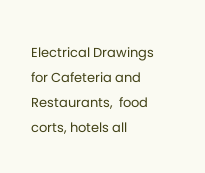Electrical Drawings for Cafeteria and Restaurants,  food corts, hotels all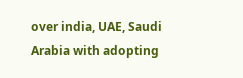over india, UAE, Saudi Arabia with adopting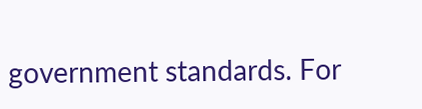government standards. For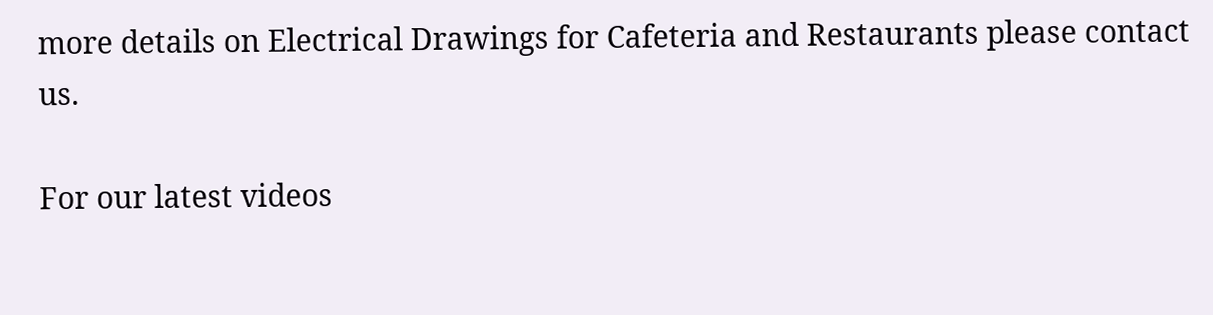more details on Electrical Drawings for Cafeteria and Restaurants please contact us.

For our latest videos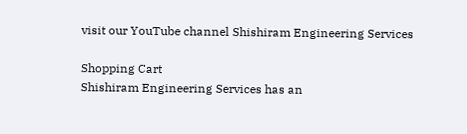visit our YouTube channel Shishiram Engineering Services

Shopping Cart
Shishiram Engineering Services has an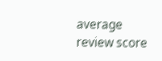average review score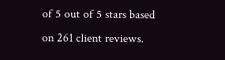of 5 out of 5 stars based on 261 client reviews.